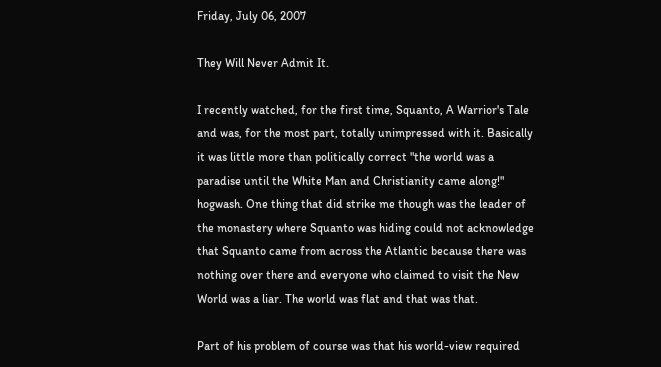Friday, July 06, 2007

They Will Never Admit It.

I recently watched, for the first time, Squanto, A Warrior's Tale and was, for the most part, totally unimpressed with it. Basically it was little more than politically correct "the world was a paradise until the White Man and Christianity came along!" hogwash. One thing that did strike me though was the leader of the monastery where Squanto was hiding could not acknowledge that Squanto came from across the Atlantic because there was nothing over there and everyone who claimed to visit the New World was a liar. The world was flat and that was that.

Part of his problem of course was that his world-view required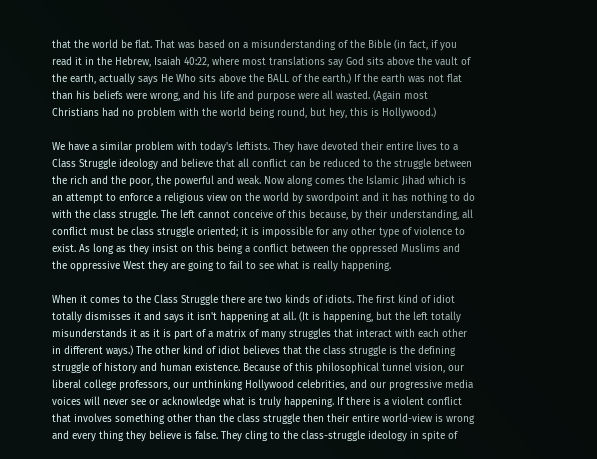that the world be flat. That was based on a misunderstanding of the Bible (in fact, if you read it in the Hebrew, Isaiah 40:22, where most translations say God sits above the vault of the earth, actually says He Who sits above the BALL of the earth.) If the earth was not flat than his beliefs were wrong, and his life and purpose were all wasted. (Again most Christians had no problem with the world being round, but hey, this is Hollywood.)

We have a similar problem with today's leftists. They have devoted their entire lives to a Class Struggle ideology and believe that all conflict can be reduced to the struggle between the rich and the poor, the powerful and weak. Now along comes the Islamic Jihad which is an attempt to enforce a religious view on the world by swordpoint and it has nothing to do with the class struggle. The left cannot conceive of this because, by their understanding, all conflict must be class struggle oriented; it is impossible for any other type of violence to exist. As long as they insist on this being a conflict between the oppressed Muslims and the oppressive West they are going to fail to see what is really happening.

When it comes to the Class Struggle there are two kinds of idiots. The first kind of idiot totally dismisses it and says it isn't happening at all. (It is happening, but the left totally misunderstands it as it is part of a matrix of many struggles that interact with each other in different ways.) The other kind of idiot believes that the class struggle is the defining struggle of history and human existence. Because of this philosophical tunnel vision, our liberal college professors, our unthinking Hollywood celebrities, and our progressive media voices will never see or acknowledge what is truly happening. If there is a violent conflict that involves something other than the class struggle then their entire world-view is wrong and every thing they believe is false. They cling to the class-struggle ideology in spite of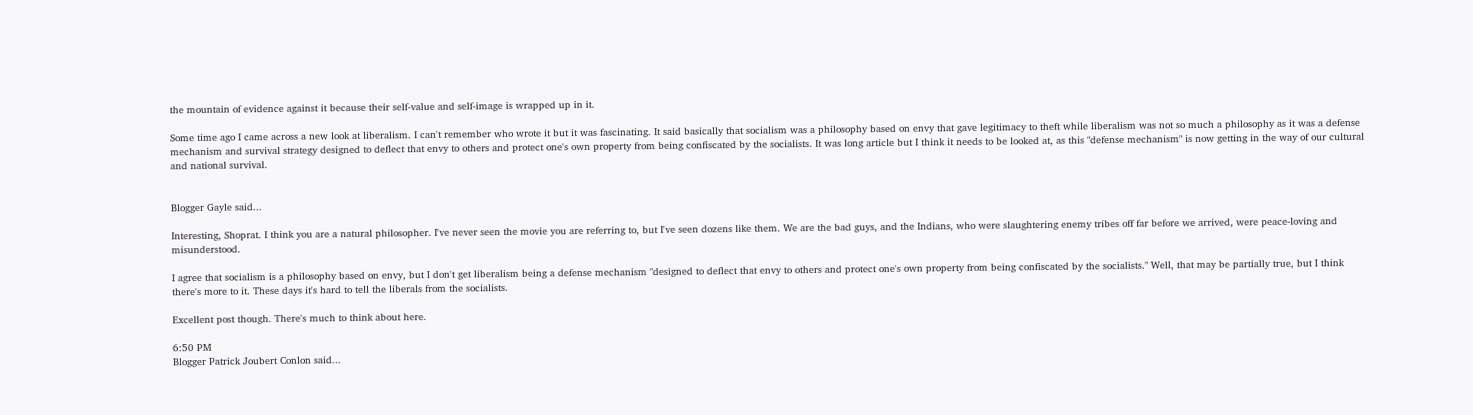the mountain of evidence against it because their self-value and self-image is wrapped up in it.

Some time ago I came across a new look at liberalism. I can't remember who wrote it but it was fascinating. It said basically that socialism was a philosophy based on envy that gave legitimacy to theft while liberalism was not so much a philosophy as it was a defense mechanism and survival strategy designed to deflect that envy to others and protect one's own property from being confiscated by the socialists. It was long article but I think it needs to be looked at, as this "defense mechanism" is now getting in the way of our cultural and national survival.


Blogger Gayle said...

Interesting, Shoprat. I think you are a natural philosopher. I've never seen the movie you are referring to, but I've seen dozens like them. We are the bad guys, and the Indians, who were slaughtering enemy tribes off far before we arrived, were peace-loving and misunderstood.

I agree that socialism is a philosophy based on envy, but I don't get liberalism being a defense mechanism "designed to deflect that envy to others and protect one's own property from being confiscated by the socialists." Well, that may be partially true, but I think there's more to it. These days it's hard to tell the liberals from the socialists.

Excellent post though. There's much to think about here.

6:50 PM
Blogger Patrick Joubert Conlon said...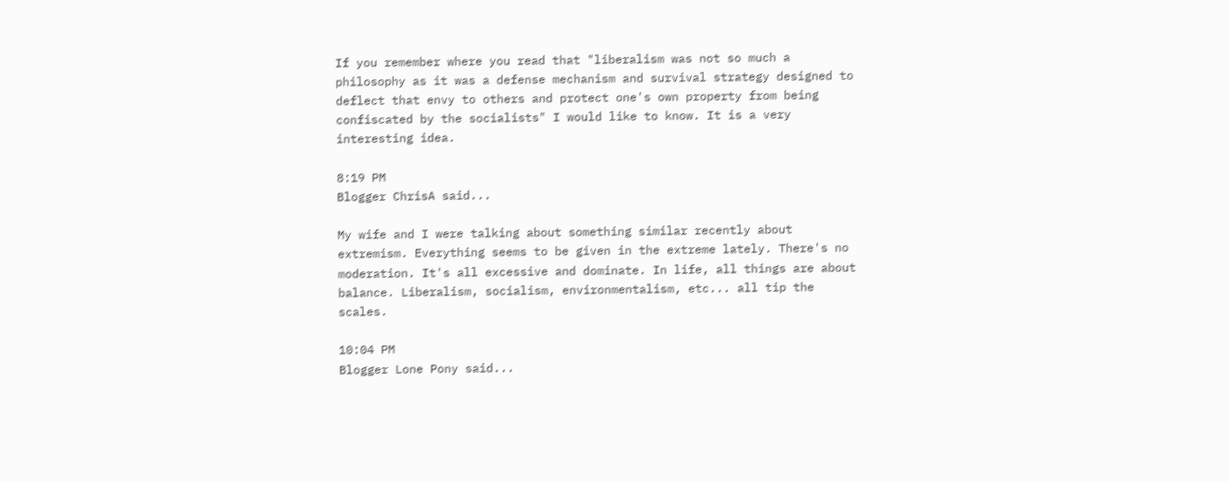If you remember where you read that "liberalism was not so much a philosophy as it was a defense mechanism and survival strategy designed to deflect that envy to others and protect one's own property from being confiscated by the socialists" I would like to know. It is a very interesting idea.

8:19 PM
Blogger ChrisA said...

My wife and I were talking about something similar recently about extremism. Everything seems to be given in the extreme lately. There's no moderation. It's all excessive and dominate. In life, all things are about balance. Liberalism, socialism, environmentalism, etc... all tip the scales.

10:04 PM
Blogger Lone Pony said...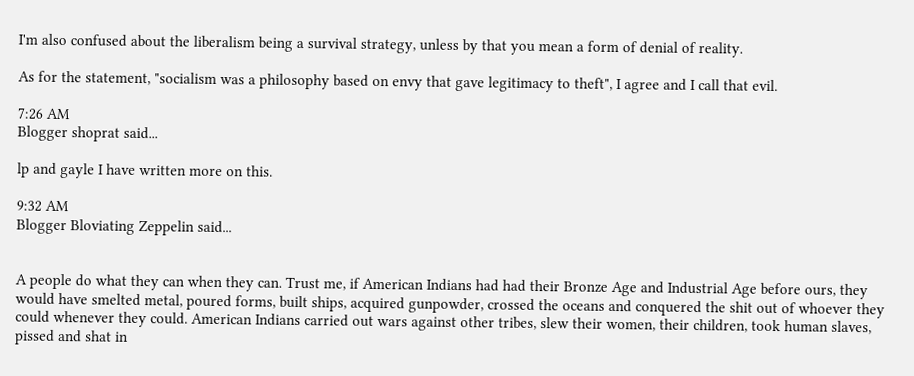I'm also confused about the liberalism being a survival strategy, unless by that you mean a form of denial of reality.

As for the statement, "socialism was a philosophy based on envy that gave legitimacy to theft", I agree and I call that evil.

7:26 AM
Blogger shoprat said...

lp and gayle I have written more on this.

9:32 AM
Blogger Bloviating Zeppelin said...


A people do what they can when they can. Trust me, if American Indians had had their Bronze Age and Industrial Age before ours, they would have smelted metal, poured forms, built ships, acquired gunpowder, crossed the oceans and conquered the shit out of whoever they could whenever they could. American Indians carried out wars against other tribes, slew their women, their children, took human slaves, pissed and shat in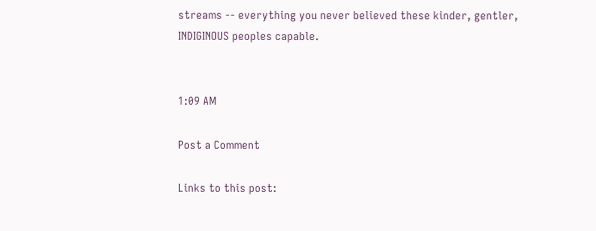streams -- everything you never believed these kinder, gentler, INDIGINOUS peoples capable.


1:09 AM

Post a Comment

Links to this post: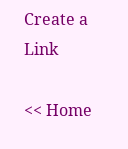Create a Link

<< Home